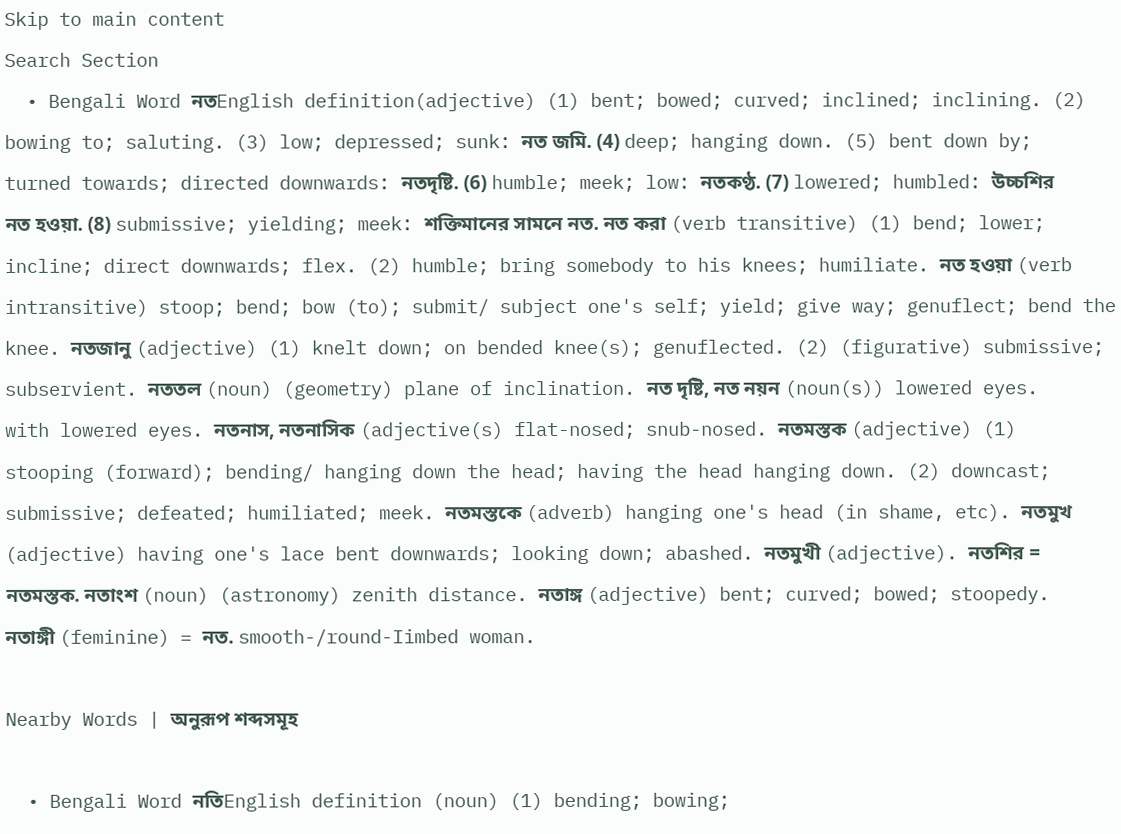Skip to main content
Search Section
  • Bengali Word নতEnglish definition(adjective) (1) bent; bowed; curved; inclined; inclining. (2) bowing to; saluting. (3) low; depressed; sunk: নত জমি. (4) deep; hanging down. (5) bent down by; turned towards; directed downwards: নতদৃষ্টি. (6) humble; meek; low: নতকণ্ঠ. (7) lowered; humbled: উচ্চশির নত হওয়া. (8) submissive; yielding; meek: শক্তিমানের সামনে নত. নত করা (verb transitive) (1) bend; lower; incline; direct downwards; flex. (2) humble; bring somebody to his knees; humiliate. নত হওয়া (verb intransitive) stoop; bend; bow (to); submit/ subject one's self; yield; give way; genuflect; bend the knee. নতজানু (adjective) (1) knelt down; on bended knee(s); genuflected. (2) (figurative) submissive; subservient. নততল (noun) (geometry) plane of inclination. নত দৃষ্টি, নত নয়ন (noun(s)) lowered eyes. with lowered eyes. নতনাস, নতনাসিক (adjective(s) flat-nosed; snub-nosed. নতমস্তক (adjective) (1) stooping (forward); bending/ hanging down the head; having the head hanging down. (2) downcast; submissive; defeated; humiliated; meek. নতমস্তকে (adverb) hanging one's head (in shame, etc). নতমুখ (adjective) having one's lace bent downwards; looking down; abashed. নতমুখী (adjective). নতশির = নতমস্তক. নতাংশ (noun) (astronomy) zenith distance. নতাঙ্গ (adjective) bent; curved; bowed; stoopedy. নতাঙ্গী (feminine) = নত. smooth-/round-Iimbed woman.

Nearby Words | অনুরূপ শব্দসমূহ

  • Bengali Word নতিEnglish definition (noun) (1) bending; bowing;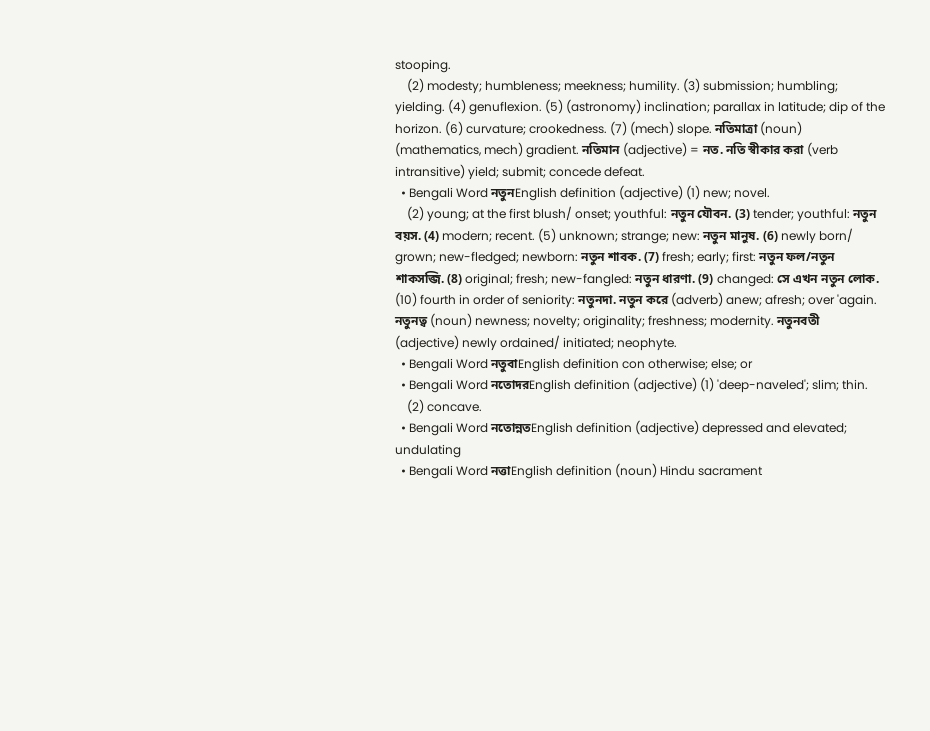stooping.
    (2) modesty; humbleness; meekness; humility. (3) submission; humbling; yielding. (4) genuflexion. (5) (astronomy) inclination; parallax in latitude; dip of the horizon. (6) curvature; crookedness. (7) (mech) slope. নতিমাত্রা (noun) (mathematics, mech) gradient. নতিমান (adjective) = নত. নতি স্বীকার করা (verb intransitive) yield; submit; concede defeat.
  • Bengali Word নতুনEnglish definition (adjective) (1) new; novel.
    (2) young; at the first blush/ onset; youthful: নতুন যৌবন. (3) tender; youthful: নতুন বয়স. (4) modern; recent. (5) unknown; strange; new: নতুন মানুষ. (6) newly born/ grown; new-fledged; newborn: নতুন শাবক. (7) fresh; early; first: নতুন ফল/নতুন শাকসব্জি. (8) original; fresh; new-fangled: নতুন ধারণা. (9) changed: সে এখন নতুন লোক. (10) fourth in order of seniority: নতুনদা. নতুন করে (adverb) anew; afresh; over 'again. নতুনত্ব (noun) newness; novelty; originality; freshness; modernity. নতুনবতী (adjective) newly ordained/ initiated; neophyte.
  • Bengali Word নতুবাEnglish definition con otherwise; else; or
  • Bengali Word নতোদরEnglish definition (adjective) (1) 'deep-naveled'; slim; thin.
    (2) concave.
  • Bengali Word নতোন্নতEnglish definition (adjective) depressed and elevated; undulating
  • Bengali Word নত্তাEnglish definition (noun) Hindu sacrament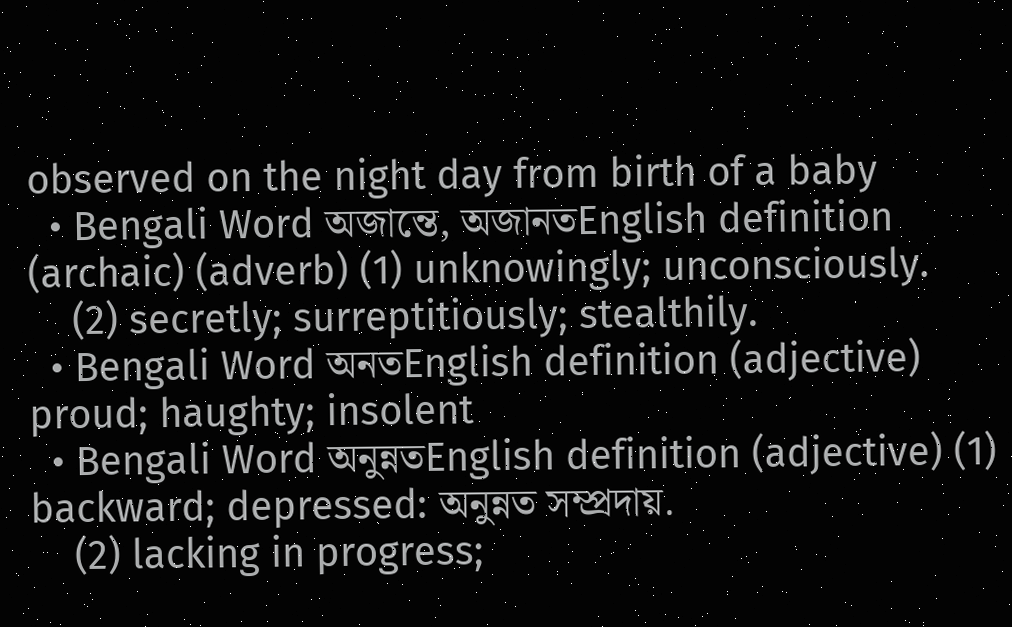observed on the night day from birth of a baby
  • Bengali Word অজান্তে, অজানতEnglish definition (archaic) (adverb) (1) unknowingly; unconsciously.
    (2) secretly; surreptitiously; stealthily.
  • Bengali Word অনতEnglish definition (adjective) proud; haughty; insolent
  • Bengali Word অনুন্নতEnglish definition (adjective) (1) backward; depressed: অনুন্নত সম্প্রদায়.
    (2) lacking in progress;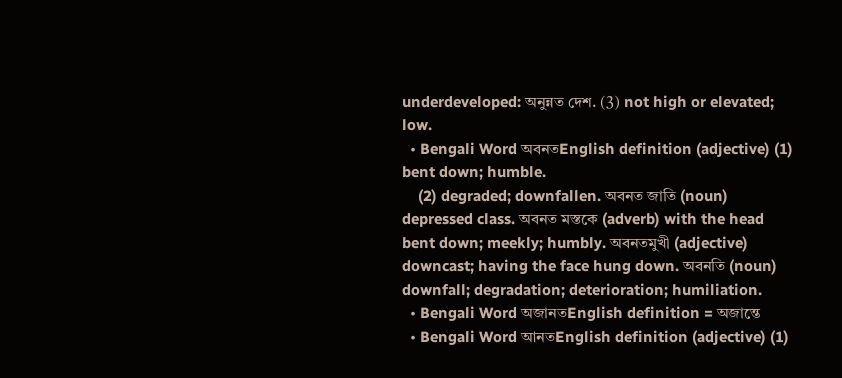underdeveloped: অনুন্নত দেশ. (3) not high or elevated; low.
  • Bengali Word অবনতEnglish definition (adjective) (1) bent down; humble.
    (2) degraded; downfallen. অবনত জাতি (noun) depressed class. অবনত মস্তকে (adverb) with the head bent down; meekly; humbly. অবনতমুখী (adjective) downcast; having the face hung down. অবনতি (noun) downfall; degradation; deterioration; humiliation.
  • Bengali Word অজানতEnglish definition = অজান্তে
  • Bengali Word আনতEnglish definition (adjective) (1)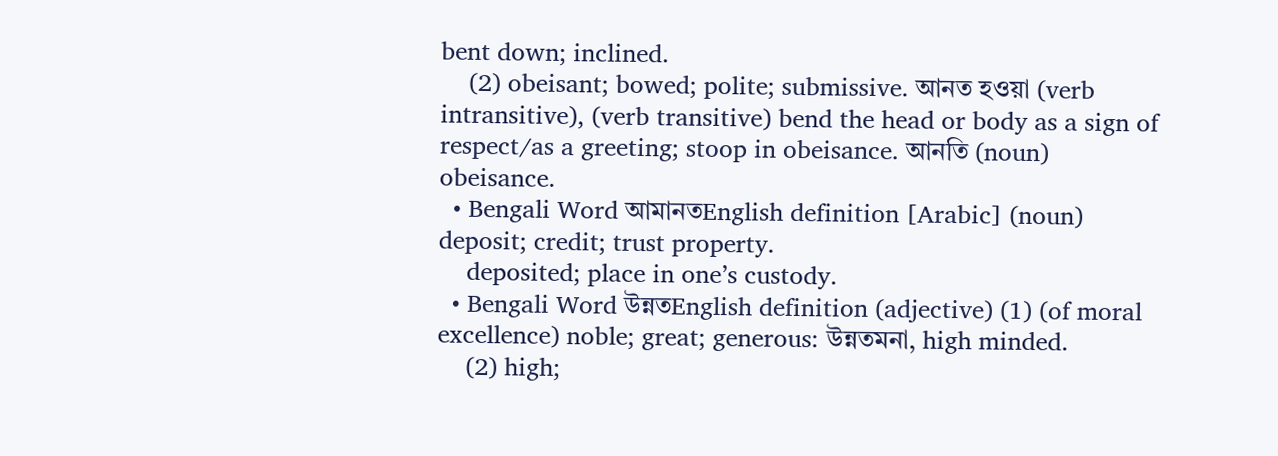bent down; inclined.
    (2) obeisant; bowed; polite; submissive. আনত হওয়া (verb intransitive), (verb transitive) bend the head or body as a sign of respect/as a greeting; stoop in obeisance. আনতি (noun) obeisance.
  • Bengali Word আমানতEnglish definition [Arabic] (noun) deposit; credit; trust property.
    deposited; place in one’s custody.
  • Bengali Word উন্নতEnglish definition (adjective) (1) (of moral excellence) noble; great; generous: উন্নতমনা, high minded.
    (2) high;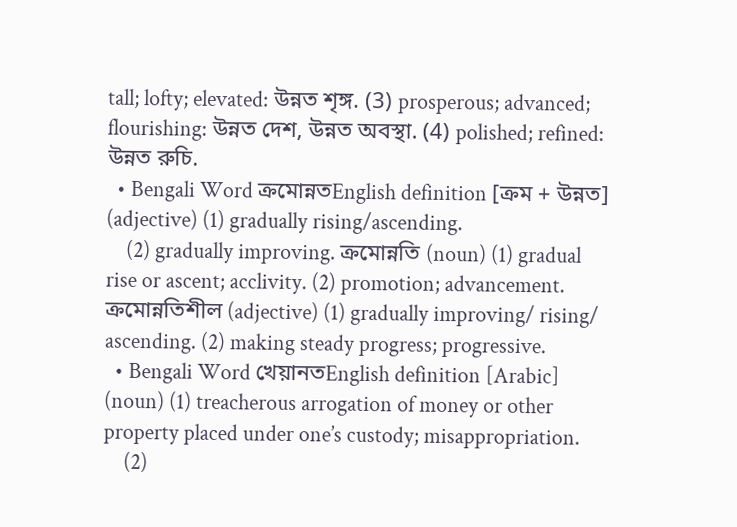tall; lofty; elevated: উন্নত শৃঙ্গ. (3) prosperous; advanced; flourishing: উন্নত দেশ, উন্নত অবস্থা. (4) polished; refined: উন্নত রুচি.
  • Bengali Word ক্রমোন্নতEnglish definition [ক্রম + উন্নত] (adjective) (1) gradually rising/ascending.
    (2) gradually improving. ক্রমোন্নতি (noun) (1) gradual rise or ascent; acclivity. (2) promotion; advancement. ক্রমোন্নতিশীল (adjective) (1) gradually improving/ rising/ ascending. (2) making steady progress; progressive.
  • Bengali Word খেয়ানতEnglish definition [Arabic] (noun) (1) treacherous arrogation of money or other property placed under one’s custody; misappropriation.
    (2)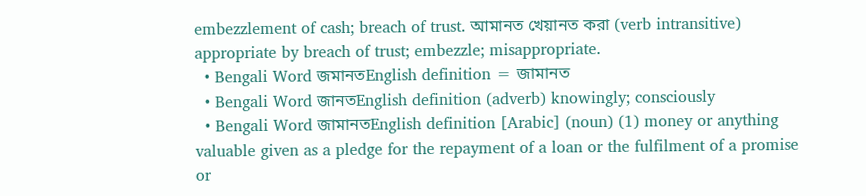embezzlement of cash; breach of trust. আমানত খেয়ানত করা (verb intransitive) appropriate by breach of trust; embezzle; misappropriate.
  • Bengali Word জমানতEnglish definition = জামানত
  • Bengali Word জানতEnglish definition (adverb) knowingly; consciously
  • Bengali Word জামানতEnglish definition [Arabic] (noun) (1) money or anything valuable given as a pledge for the repayment of a loan or the fulfilment of a promise or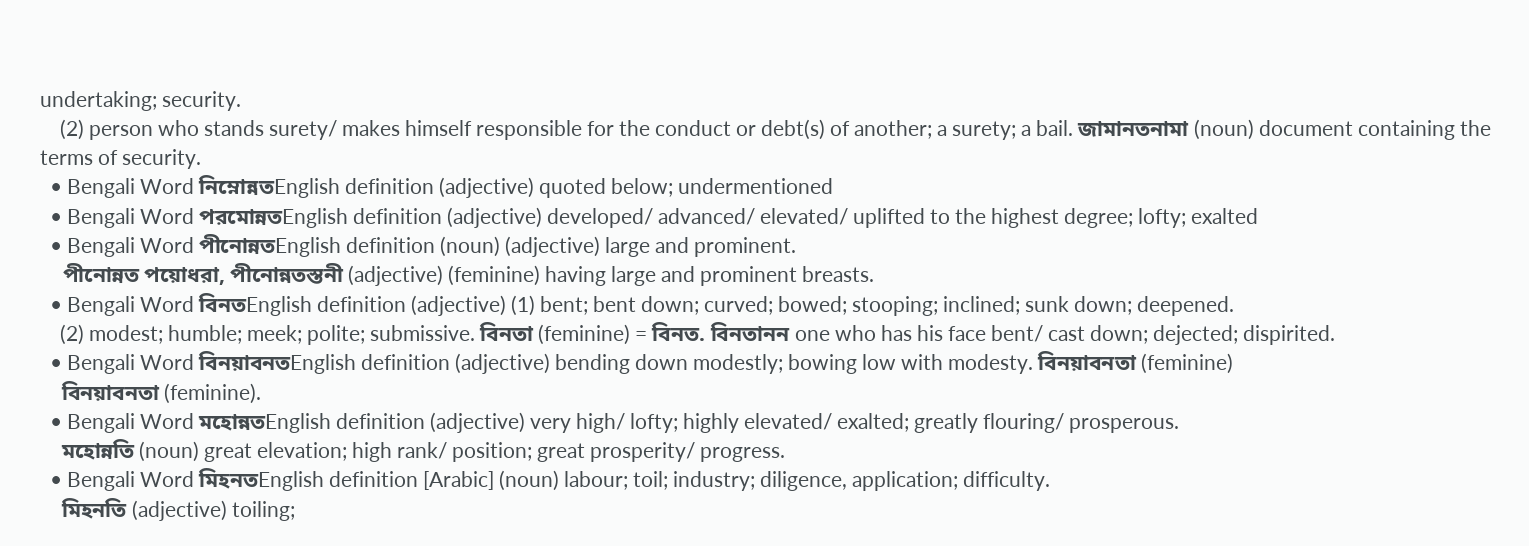undertaking; security.
    (2) person who stands surety/ makes himself responsible for the conduct or debt(s) of another; a surety; a bail. জামানতনামা (noun) document containing the terms of security.
  • Bengali Word নিম্নোন্নতEnglish definition (adjective) quoted below; undermentioned
  • Bengali Word পরমোন্নতEnglish definition (adjective) developed/ advanced/ elevated/ uplifted to the highest degree; lofty; exalted
  • Bengali Word পীনোন্নতEnglish definition (noun) (adjective) large and prominent.
    পীনোন্নত পয়োধরা, পীনোন্নতস্তনী (adjective) (feminine) having large and prominent breasts.
  • Bengali Word বিনতEnglish definition (adjective) (1) bent; bent down; curved; bowed; stooping; inclined; sunk down; deepened.
    (2) modest; humble; meek; polite; submissive. বিনতা (feminine) = বিনত. বিনতানন one who has his face bent/ cast down; dejected; dispirited.
  • Bengali Word বিনয়াবনতEnglish definition (adjective) bending down modestly; bowing low with modesty. বিনয়াবনতা (feminine)
    বিনয়াবনতা (feminine).
  • Bengali Word মহোন্নতEnglish definition (adjective) very high/ lofty; highly elevated/ exalted; greatly flouring/ prosperous.
    মহোন্নতি (noun) great elevation; high rank/ position; great prosperity/ progress.
  • Bengali Word মিহনতEnglish definition [Arabic] (noun) labour; toil; industry; diligence, application; difficulty.
    মিহনতি (adjective) toiling;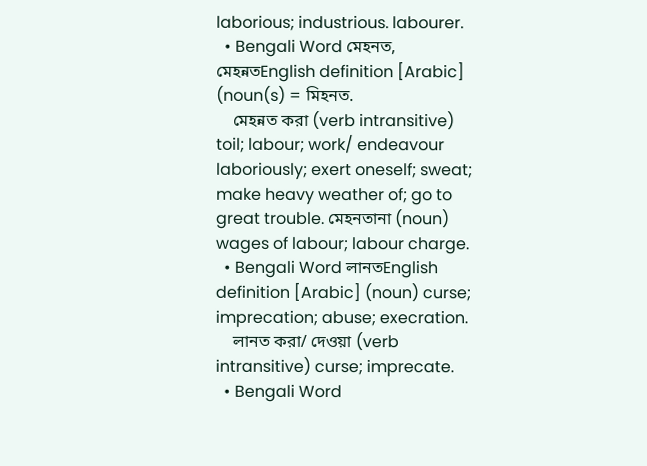laborious; industrious. labourer.
  • Bengali Word মেহনত, মেহন্নতEnglish definition [Arabic] (noun(s) = মিহনত.
    মেহন্নত করা (verb intransitive) toil; labour; work/ endeavour laboriously; exert oneself; sweat; make heavy weather of; go to great trouble. মেহনতানা (noun) wages of labour; labour charge.
  • Bengali Word লানতEnglish definition [Arabic] (noun) curse; imprecation; abuse; execration.
    লানত করা/ দেওয়া (verb intransitive) curse; imprecate.
  • Bengali Word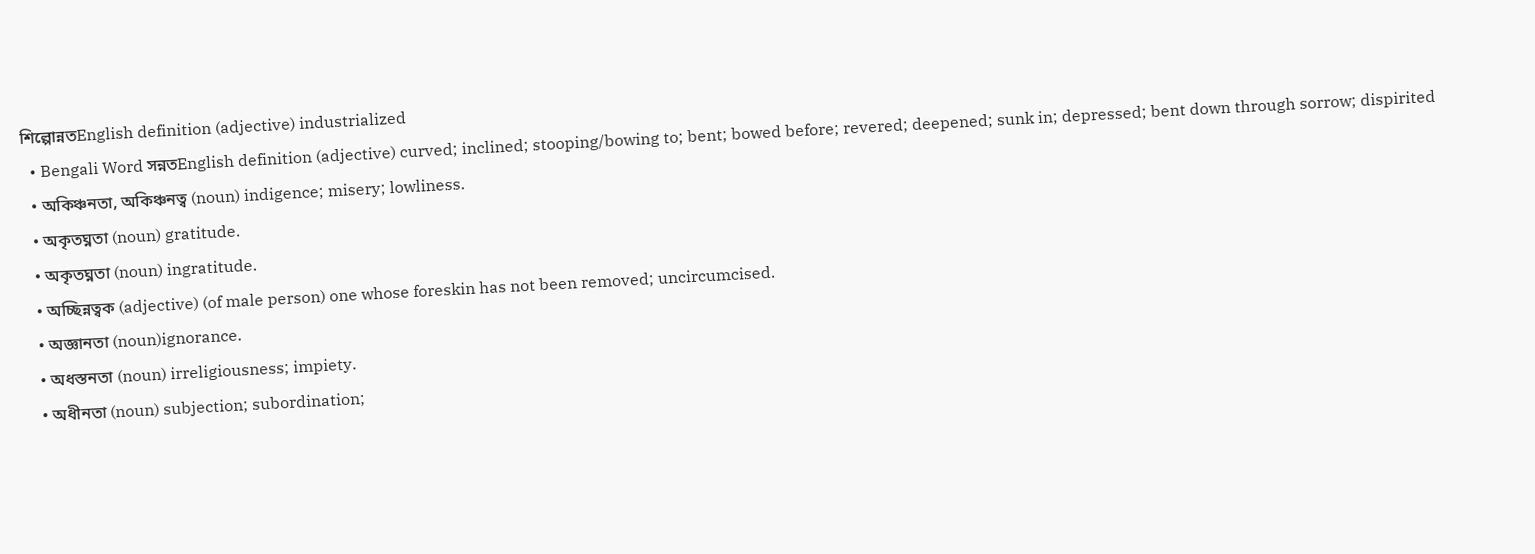শিল্পোন্নতEnglish definition (adjective) industrialized
  • Bengali Word সন্নতEnglish definition (adjective) curved; inclined; stooping/bowing to; bent; bowed before; revered; deepened; sunk in; depressed; bent down through sorrow; dispirited
  • অকিঞ্চনতা, অকিঞ্চনত্ব (noun) indigence; misery; lowliness.
  • অকৃতঘ্নতা (noun) gratitude.
  • অকৃতঘ্নতা (noun) ingratitude.
  • অচ্ছিন্নত্বক (adjective) (of male person) one whose foreskin has not been removed; uncircumcised.
  • অজ্ঞানতা (noun)ignorance.
  • অধস্তনতা (noun) irreligiousness; impiety.
  • অধীনতা (noun) subjection; subordination;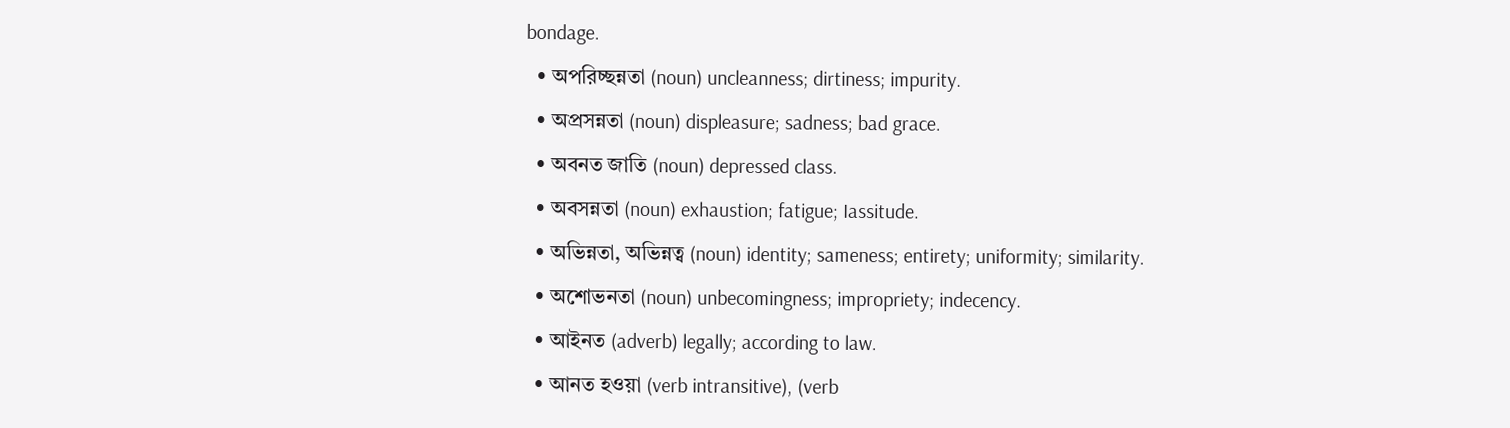bondage.
  • অপরিচ্ছন্নতা (noun) uncleanness; dirtiness; impurity.
  • অপ্রসন্নতা (noun) displeasure; sadness; bad grace.
  • অবনত জাতি (noun) depressed class.
  • অবসন্নতা (noun) exhaustion; fatigue; Iassitude.
  • অভিন্নতা, অভিন্নত্ব (noun) identity; sameness; entirety; uniformity; similarity.
  • অশোভনতা (noun) unbecomingness; impropriety; indecency.
  • আইনত (adverb) legally; according to law.
  • আনত হওয়া (verb intransitive), (verb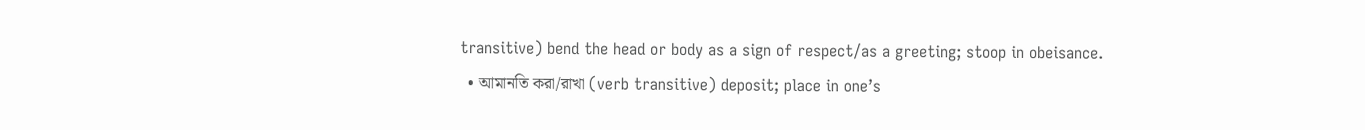transitive) bend the head or body as a sign of respect/as a greeting; stoop in obeisance.
  • আমানতি করা/রাখা (verb transitive) deposit; place in one’s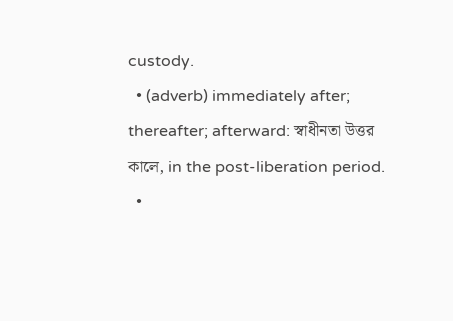custody.
  • (adverb) immediately after; thereafter; afterward: স্বাধীনতা উত্তর কালে, in the post-liberation period.
  •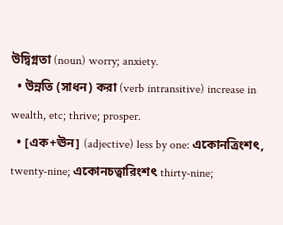উদ্বিগ্নতা (noun) worry; anxiety.
  • উন্নতি (সাধন) করা (verb intransitive) increase in wealth, etc; thrive; prosper.
  • [এক+ঊন] (adjective) less by one: একোনত্রিংশৎ, twenty-nine; একোনচত্বারিংশৎ thirty-nine;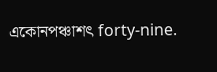একোনপঞ্চাশৎ forty-nine.